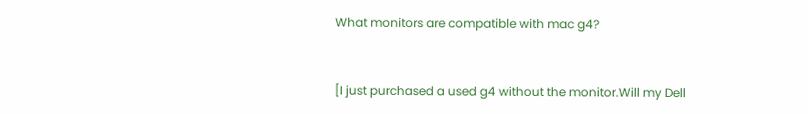What monitors are compatible with mac g4?


[I just purchased a used g4 without the monitor.Will my Dell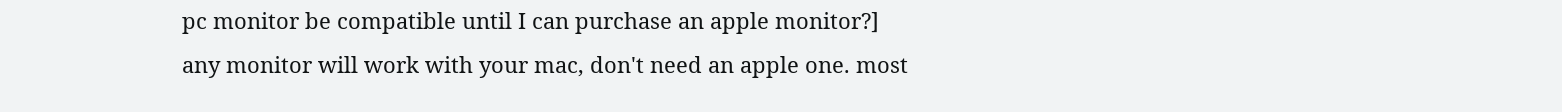pc monitor be compatible until I can purchase an apple monitor?]
any monitor will work with your mac, don't need an apple one. most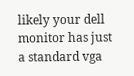likely your dell monitor has just a standard vga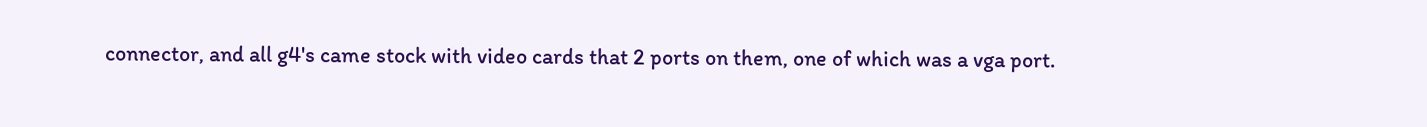connector, and all g4's came stock with video cards that 2 ports on them, one of which was a vga port.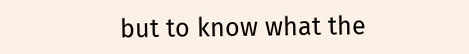but to know what the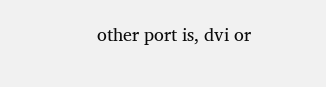other port is, dvi or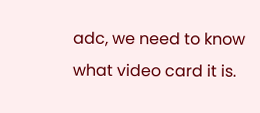adc, we need to know what video card it is.